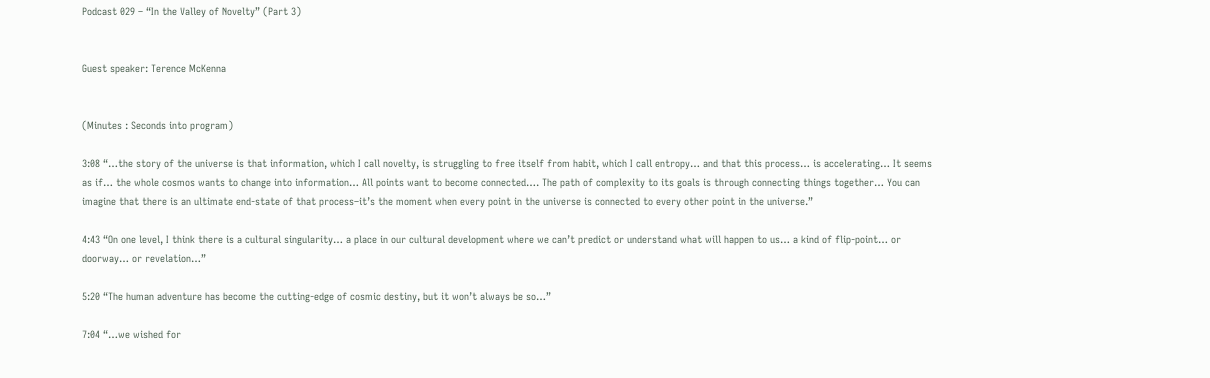Podcast 029 – “In the Valley of Novelty” (Part 3)


Guest speaker: Terence McKenna


(Minutes : Seconds into program)

3:08 “…the story of the universe is that information, which I call novelty, is struggling to free itself from habit, which I call entropy… and that this process… is accelerating… It seems as if… the whole cosmos wants to change into information… All points want to become connected…. The path of complexity to its goals is through connecting things together… You can imagine that there is an ultimate end-state of that process–it’s the moment when every point in the universe is connected to every other point in the universe.”

4:43 “On one level, I think there is a cultural singularity… a place in our cultural development where we can’t predict or understand what will happen to us… a kind of flip-point… or doorway… or revelation…”

5:20 “The human adventure has become the cutting-edge of cosmic destiny, but it won’t always be so…”

7:04 “…we wished for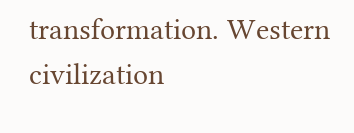transformation. Western civilization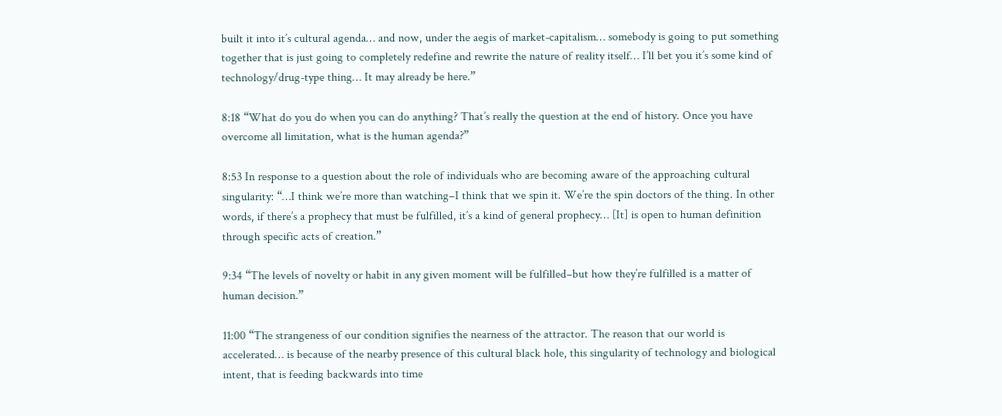built it into it’s cultural agenda… and now, under the aegis of market-capitalism… somebody is going to put something together that is just going to completely redefine and rewrite the nature of reality itself… I’ll bet you it’s some kind of technology/drug-type thing… It may already be here.”

8:18 “What do you do when you can do anything? That’s really the question at the end of history. Once you have overcome all limitation, what is the human agenda?”

8:53 In response to a question about the role of individuals who are becoming aware of the approaching cultural singularity: “…I think we’re more than watching–I think that we spin it. We’re the spin doctors of the thing. In other words, if there’s a prophecy that must be fulfilled, it’s a kind of general prophecy… [It] is open to human definition through specific acts of creation.”

9:34 “The levels of novelty or habit in any given moment will be fulfilled–but how they’re fulfilled is a matter of human decision.”

11:00 “The strangeness of our condition signifies the nearness of the attractor. The reason that our world is accelerated… is because of the nearby presence of this cultural black hole, this singularity of technology and biological intent, that is feeding backwards into time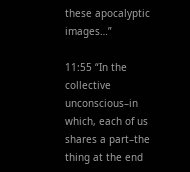these apocalyptic images…”

11:55 “In the collective unconscious–in which, each of us shares a part–the thing at the end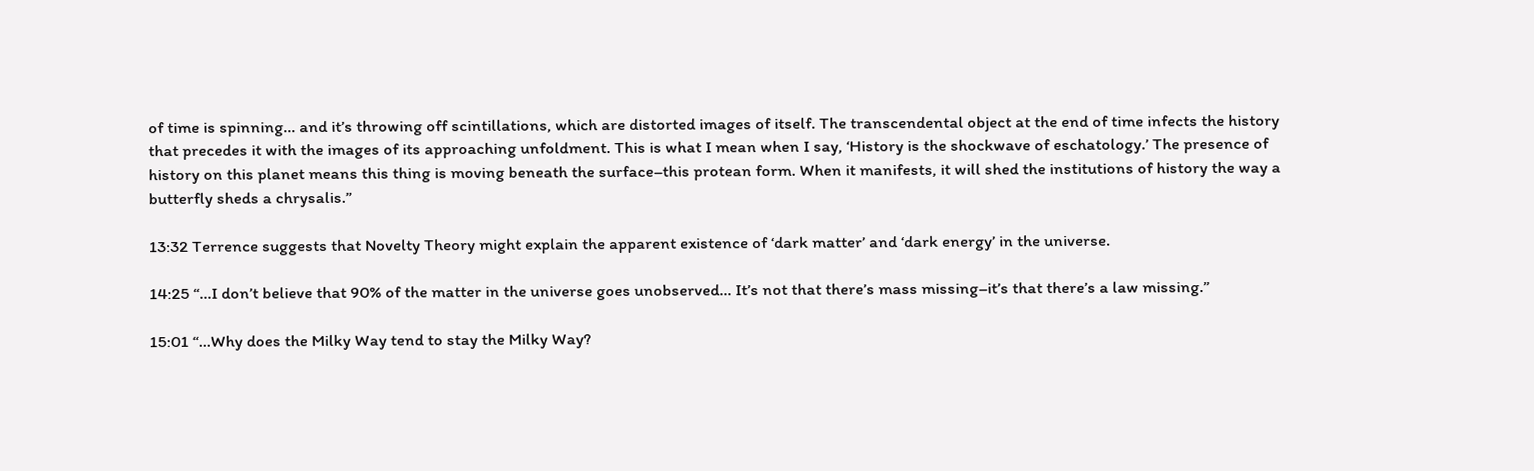of time is spinning… and it’s throwing off scintillations, which are distorted images of itself. The transcendental object at the end of time infects the history that precedes it with the images of its approaching unfoldment. This is what I mean when I say, ‘History is the shockwave of eschatology.’ The presence of history on this planet means this thing is moving beneath the surface–this protean form. When it manifests, it will shed the institutions of history the way a butterfly sheds a chrysalis.”

13:32 Terrence suggests that Novelty Theory might explain the apparent existence of ‘dark matter’ and ‘dark energy’ in the universe.

14:25 “…I don’t believe that 90% of the matter in the universe goes unobserved… It’s not that there’s mass missing–it’s that there’s a law missing.”

15:01 “…Why does the Milky Way tend to stay the Milky Way?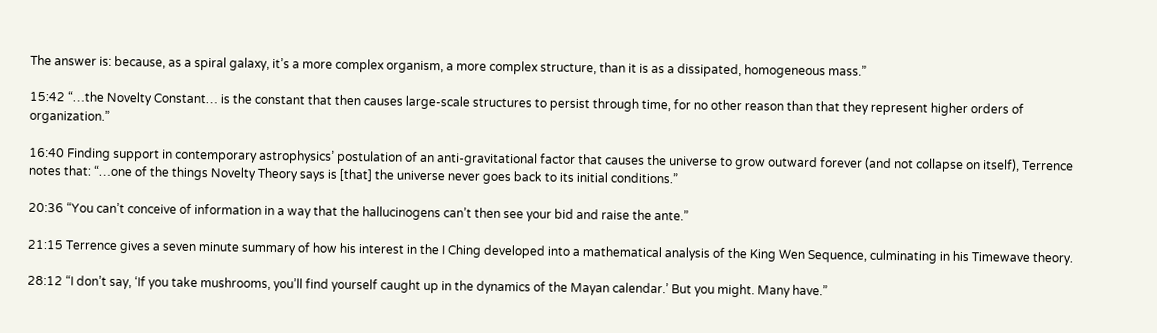The answer is: because, as a spiral galaxy, it’s a more complex organism, a more complex structure, than it is as a dissipated, homogeneous mass.”

15:42 “…the Novelty Constant… is the constant that then causes large-scale structures to persist through time, for no other reason than that they represent higher orders of organization.”

16:40 Finding support in contemporary astrophysics’ postulation of an anti-gravitational factor that causes the universe to grow outward forever (and not collapse on itself), Terrence notes that: “…one of the things Novelty Theory says is [that] the universe never goes back to its initial conditions.”

20:36 “You can’t conceive of information in a way that the hallucinogens can’t then see your bid and raise the ante.”

21:15 Terrence gives a seven minute summary of how his interest in the I Ching developed into a mathematical analysis of the King Wen Sequence, culminating in his Timewave theory.

28:12 “I don’t say, ‘If you take mushrooms, you’ll find yourself caught up in the dynamics of the Mayan calendar.’ But you might. Many have.”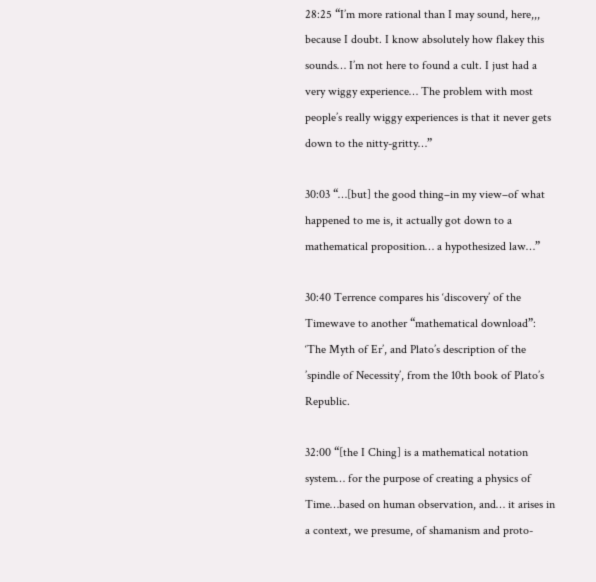28:25 “I’m more rational than I may sound, here,,, because I doubt. I know absolutely how flakey this sounds… I’m not here to found a cult. I just had a very wiggy experience… The problem with most people’s really wiggy experiences is that it never gets down to the nitty-gritty…”

30:03 “…[but] the good thing–in my view–of what happened to me is, it actually got down to a mathematical proposition… a hypothesized law…”

30:40 Terrence compares his ‘discovery’ of the Timewave to another “mathematical download”: ‘The Myth of Er’, and Plato’s description of the ’spindle of Necessity’, from the 10th book of Plato’s Republic.

32:00 “[the I Ching] is a mathematical notation system… for the purpose of creating a physics of Time…based on human observation, and… it arises in a context, we presume, of shamanism and proto-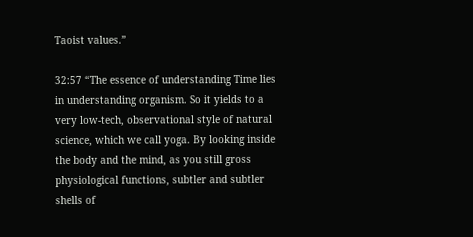Taoist values.”

32:57 “The essence of understanding Time lies in understanding organism. So it yields to a very low-tech, observational style of natural science, which we call yoga. By looking inside the body and the mind, as you still gross physiological functions, subtler and subtler shells of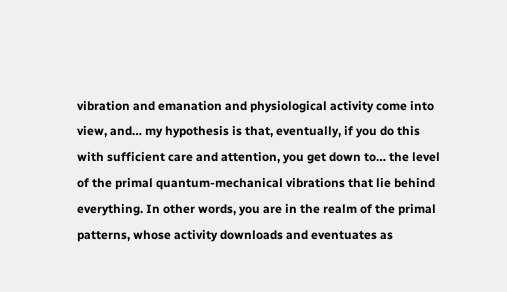vibration and emanation and physiological activity come into view, and… my hypothesis is that, eventually, if you do this with sufficient care and attention, you get down to… the level of the primal quantum-mechanical vibrations that lie behind everything. In other words, you are in the realm of the primal patterns, whose activity downloads and eventuates as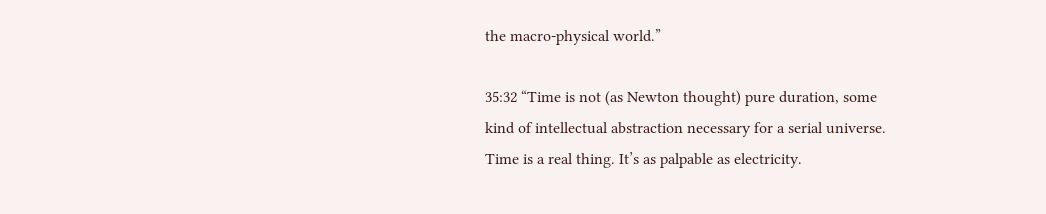the macro-physical world.”

35:32 “Time is not (as Newton thought) pure duration, some kind of intellectual abstraction necessary for a serial universe. Time is a real thing. It’s as palpable as electricity.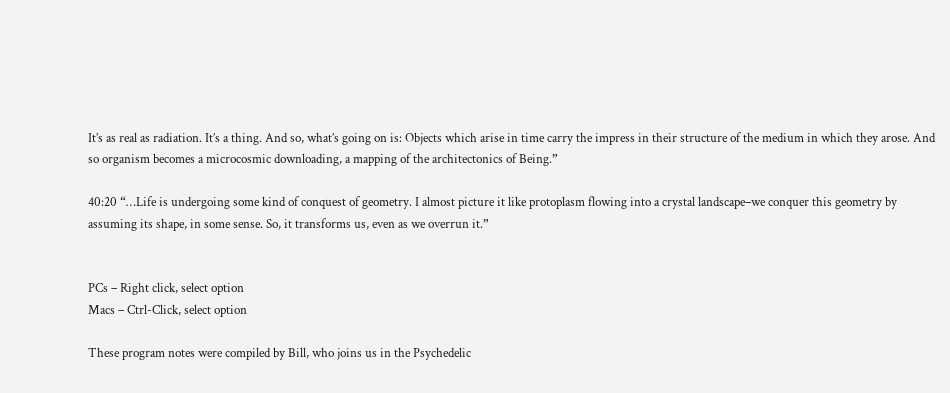It’s as real as radiation. It’s a thing. And so, what’s going on is: Objects which arise in time carry the impress in their structure of the medium in which they arose. And so organism becomes a microcosmic downloading, a mapping of the architectonics of Being.”

40:20 “…Life is undergoing some kind of conquest of geometry. I almost picture it like protoplasm flowing into a crystal landscape–we conquer this geometry by assuming its shape, in some sense. So, it transforms us, even as we overrun it.”


PCs – Right click, select option
Macs – Ctrl-Click, select option

These program notes were compiled by Bill, who joins us in the Psychedelic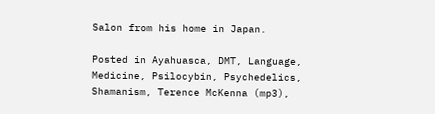Salon from his home in Japan.

Posted in Ayahuasca, DMT, Language, Medicine, Psilocybin, Psychedelics, Shamanism, Terence McKenna (mp3),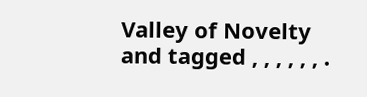Valley of Novelty and tagged , , , , , , .